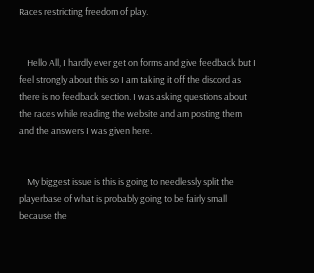Races restricting freedom of play.


    Hello All, I hardly ever get on forms and give feedback but I feel strongly about this so I am taking it off the discord as there is no feedback section. I was asking questions about the races while reading the website and am posting them and the answers I was given here.


    My biggest issue is this is going to needlessly split the playerbase of what is probably going to be fairly small because the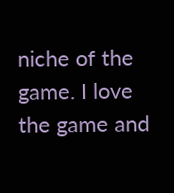niche of the game. I love the game and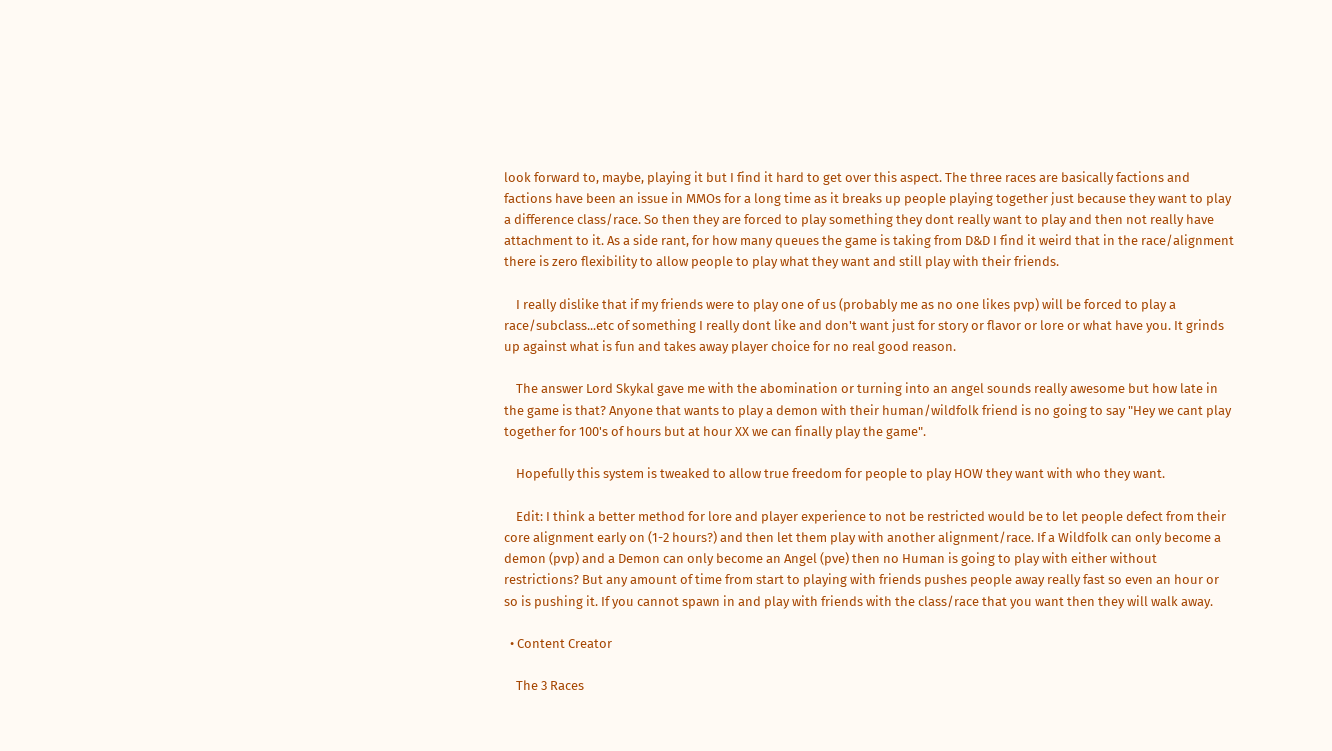look forward to, maybe, playing it but I find it hard to get over this aspect. The three races are basically factions and factions have been an issue in MMOs for a long time as it breaks up people playing together just because they want to play a difference class/race. So then they are forced to play something they dont really want to play and then not really have attachment to it. As a side rant, for how many queues the game is taking from D&D I find it weird that in the race/alignment there is zero flexibility to allow people to play what they want and still play with their friends.

    I really dislike that if my friends were to play one of us (probably me as no one likes pvp) will be forced to play a race/subclass...etc of something I really dont like and don't want just for story or flavor or lore or what have you. It grinds up against what is fun and takes away player choice for no real good reason.

    The answer Lord Skykal gave me with the abomination or turning into an angel sounds really awesome but how late in the game is that? Anyone that wants to play a demon with their human/wildfolk friend is no going to say "Hey we cant play together for 100's of hours but at hour XX we can finally play the game".

    Hopefully this system is tweaked to allow true freedom for people to play HOW they want with who they want.

    Edit: I think a better method for lore and player experience to not be restricted would be to let people defect from their core alignment early on (1-2 hours?) and then let them play with another alignment/race. If a Wildfolk can only become a demon (pvp) and a Demon can only become an Angel (pve) then no Human is going to play with either without restrictions? But any amount of time from start to playing with friends pushes people away really fast so even an hour or so is pushing it. If you cannot spawn in and play with friends with the class/race that you want then they will walk away.

  • Content Creator

    The 3 Races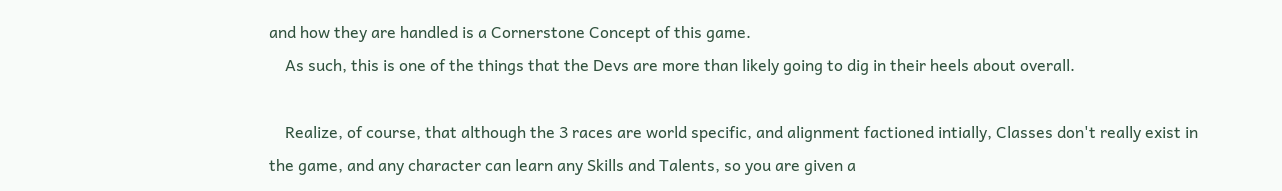and how they are handled is a Cornerstone Concept of this game.
    As such, this is one of the things that the Devs are more than likely going to dig in their heels about overall.

    Realize, of course, that although the 3 races are world specific, and alignment factioned intially, Classes don't really exist in the game, and any character can learn any Skills and Talents, so you are given a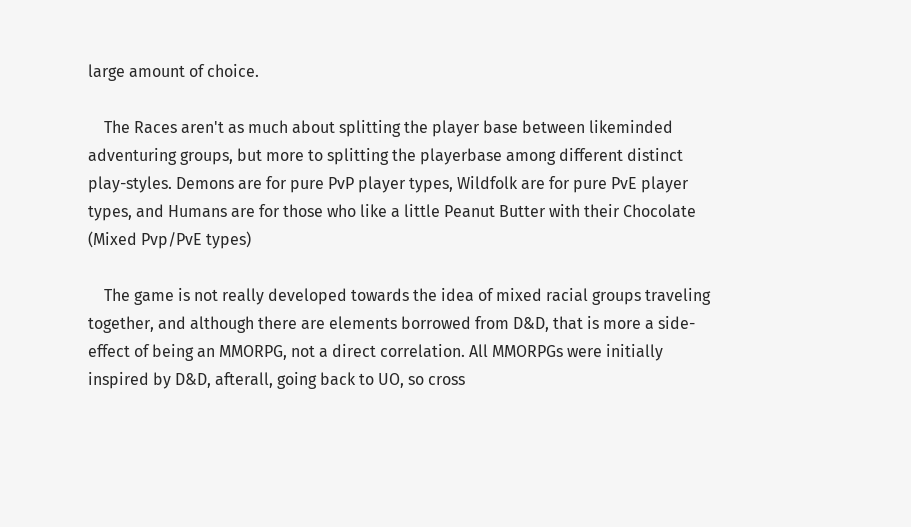large amount of choice.

    The Races aren't as much about splitting the player base between likeminded adventuring groups, but more to splitting the playerbase among different distinct play-styles. Demons are for pure PvP player types, Wildfolk are for pure PvE player types, and Humans are for those who like a little Peanut Butter with their Chocolate (Mixed Pvp/PvE types)

    The game is not really developed towards the idea of mixed racial groups traveling together, and although there are elements borrowed from D&D, that is more a side-effect of being an MMORPG, not a direct correlation. All MMORPGs were initially inspired by D&D, afterall, going back to UO, so cross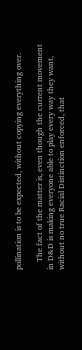pollination is to be expected, without copying everything over.

    The fact of the matter is, even though the current movement in D&D is making everyone able to play every way they want, without no true Racial Distinction enforced, that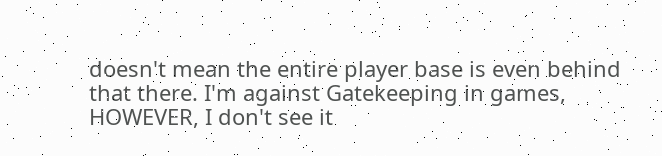doesn't mean the entire player base is even behind that there. I'm against Gatekeeping in games, HOWEVER, I don't see it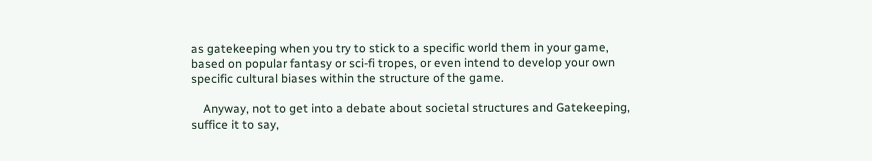as gatekeeping when you try to stick to a specific world them in your game, based on popular fantasy or sci-fi tropes, or even intend to develop your own specific cultural biases within the structure of the game.

    Anyway, not to get into a debate about societal structures and Gatekeeping, suffice it to say,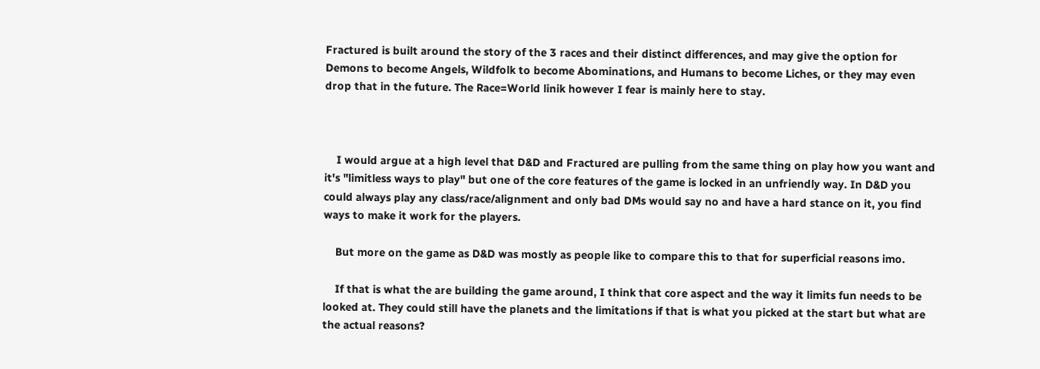Fractured is built around the story of the 3 races and their distinct differences, and may give the option for Demons to become Angels, Wildfolk to become Abominations, and Humans to become Liches, or they may even drop that in the future. The Race=World linik however I fear is mainly here to stay.



    I would argue at a high level that D&D and Fractured are pulling from the same thing on play how you want and it's "limitless ways to play" but one of the core features of the game is locked in an unfriendly way. In D&D you could always play any class/race/alignment and only bad DMs would say no and have a hard stance on it, you find ways to make it work for the players.

    But more on the game as D&D was mostly as people like to compare this to that for superficial reasons imo.

    If that is what the are building the game around, I think that core aspect and the way it limits fun needs to be looked at. They could still have the planets and the limitations if that is what you picked at the start but what are the actual reasons?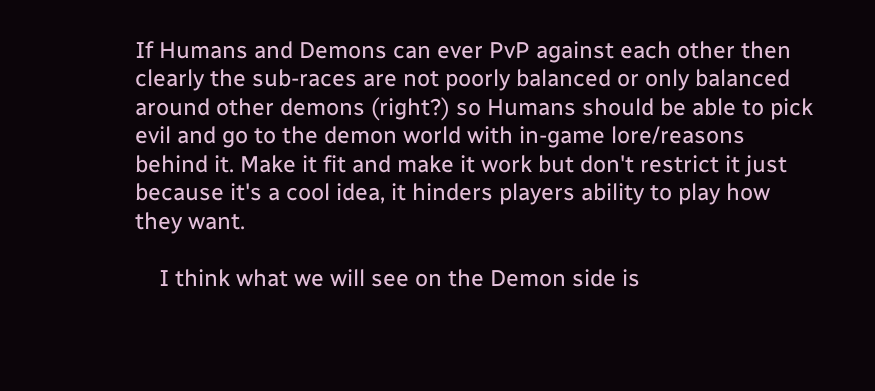If Humans and Demons can ever PvP against each other then clearly the sub-races are not poorly balanced or only balanced around other demons (right?) so Humans should be able to pick evil and go to the demon world with in-game lore/reasons behind it. Make it fit and make it work but don't restrict it just because it's a cool idea, it hinders players ability to play how they want.

    I think what we will see on the Demon side is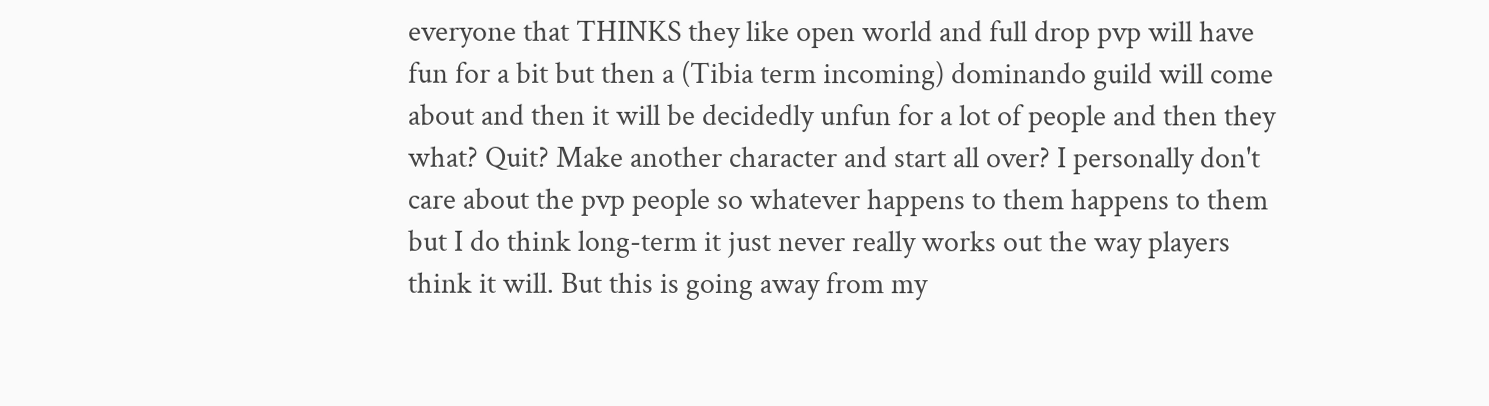everyone that THINKS they like open world and full drop pvp will have fun for a bit but then a (Tibia term incoming) dominando guild will come about and then it will be decidedly unfun for a lot of people and then they what? Quit? Make another character and start all over? I personally don't care about the pvp people so whatever happens to them happens to them but I do think long-term it just never really works out the way players think it will. But this is going away from my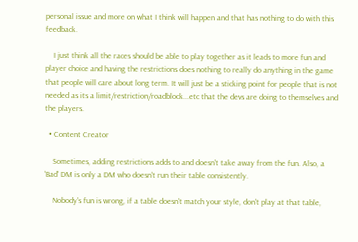personal issue and more on what I think will happen and that has nothing to do with this feedback.

    I just think all the races should be able to play together as it leads to more fun and player choice and having the restrictions does nothing to really do anything in the game that people will care about long term. It will just be a sticking point for people that is not needed as its a limit/restriction/roadblock...etc that the devs are doing to themselves and the players.

  • Content Creator

    Sometimes, adding restrictions adds to and doesn't take away from the fun. Also, a 'Bad' DM is only a DM who doesn't run their table consistently.

    Nobody's fun is wrong, if a table doesn't match your style, don't play at that table,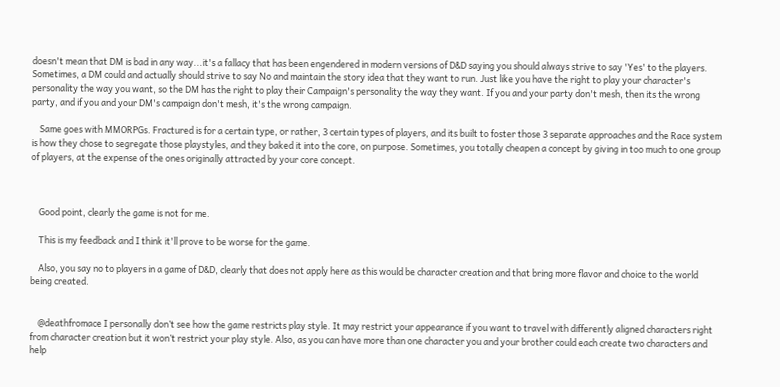doesn't mean that DM is bad in any way...it's a fallacy that has been engendered in modern versions of D&D saying you should always strive to say 'Yes' to the players. Sometimes, a DM could and actually should strive to say No and maintain the story idea that they want to run. Just like you have the right to play your character's personality the way you want, so the DM has the right to play their Campaign's personality the way they want. If you and your party don't mesh, then its the wrong party, and if you and your DM's campaign don't mesh, it's the wrong campaign.

    Same goes with MMORPGs. Fractured is for a certain type, or rather, 3 certain types of players, and its built to foster those 3 separate approaches and the Race system is how they chose to segregate those playstyles, and they baked it into the core, on purpose. Sometimes, you totally cheapen a concept by giving in too much to one group of players, at the expense of the ones originally attracted by your core concept.



    Good point, clearly the game is not for me.

    This is my feedback and I think it'll prove to be worse for the game.

    Also, you say no to players in a game of D&D, clearly that does not apply here as this would be character creation and that bring more flavor and choice to the world being created.


    @deathfromace I personally don’t see how the game restricts play style. It may restrict your appearance if you want to travel with differently aligned characters right from character creation but it won’t restrict your play style. Also, as you can have more than one character you and your brother could each create two characters and help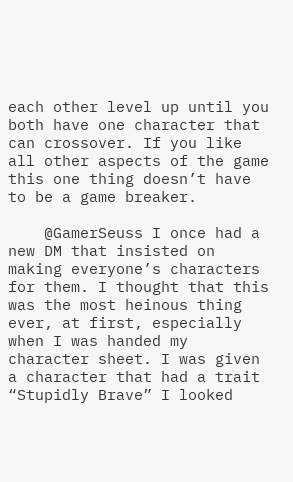each other level up until you both have one character that can crossover. If you like all other aspects of the game this one thing doesn’t have to be a game breaker.

    @GamerSeuss I once had a new DM that insisted on making everyone’s characters for them. I thought that this was the most heinous thing ever, at first, especially when I was handed my character sheet. I was given a character that had a trait “Stupidly Brave” I looked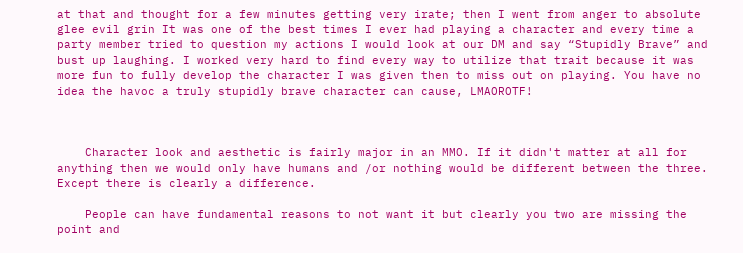at that and thought for a few minutes getting very irate; then I went from anger to absolute glee evil grin It was one of the best times I ever had playing a character and every time a party member tried to question my actions I would look at our DM and say “Stupidly Brave” and bust up laughing. I worked very hard to find every way to utilize that trait because it was more fun to fully develop the character I was given then to miss out on playing. You have no idea the havoc a truly stupidly brave character can cause, LMAOROTF!



    Character look and aesthetic is fairly major in an MMO. If it didn't matter at all for anything then we would only have humans and /or nothing would be different between the three. Except there is clearly a difference.

    People can have fundamental reasons to not want it but clearly you two are missing the point and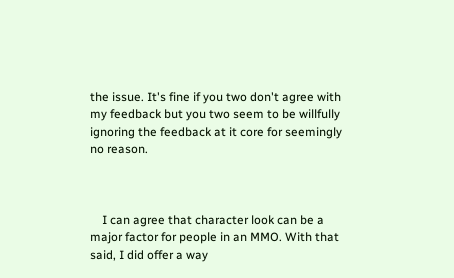the issue. It's fine if you two don't agree with my feedback but you two seem to be willfully ignoring the feedback at it core for seemingly no reason.



    I can agree that character look can be a major factor for people in an MMO. With that said, I did offer a way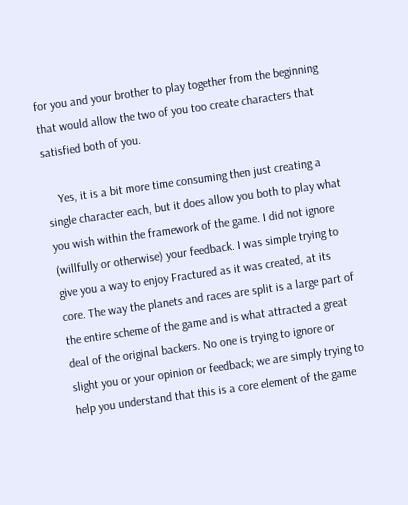for you and your brother to play together from the beginning that would allow the two of you too create characters that satisfied both of you.

    Yes, it is a bit more time consuming then just creating a single character each, but it does allow you both to play what you wish within the framework of the game. I did not ignore (willfully or otherwise) your feedback. I was simple trying to give you a way to enjoy Fractured as it was created, at its core. The way the planets and races are split is a large part of the entire scheme of the game and is what attracted a great deal of the original backers. No one is trying to ignore or slight you or your opinion or feedback; we are simply trying to help you understand that this is a core element of the game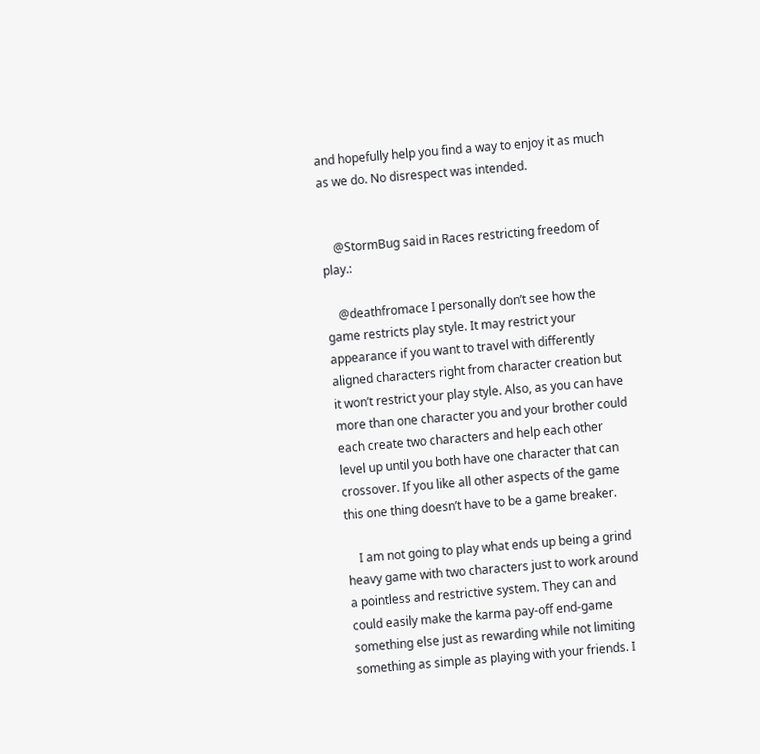and hopefully help you find a way to enjoy it as much as we do. No disrespect was intended.


    @StormBug said in Races restricting freedom of play.:

    @deathfromace I personally don’t see how the game restricts play style. It may restrict your appearance if you want to travel with differently aligned characters right from character creation but it won’t restrict your play style. Also, as you can have more than one character you and your brother could each create two characters and help each other level up until you both have one character that can crossover. If you like all other aspects of the game this one thing doesn’t have to be a game breaker.

    I am not going to play what ends up being a grind heavy game with two characters just to work around a pointless and restrictive system. They can and could easily make the karma pay-off end-game something else just as rewarding while not limiting something as simple as playing with your friends. I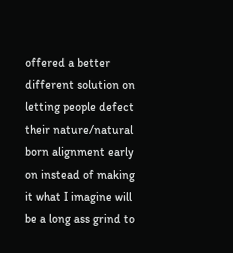offered a better different solution on letting people defect their nature/natural born alignment early on instead of making it what I imagine will be a long ass grind to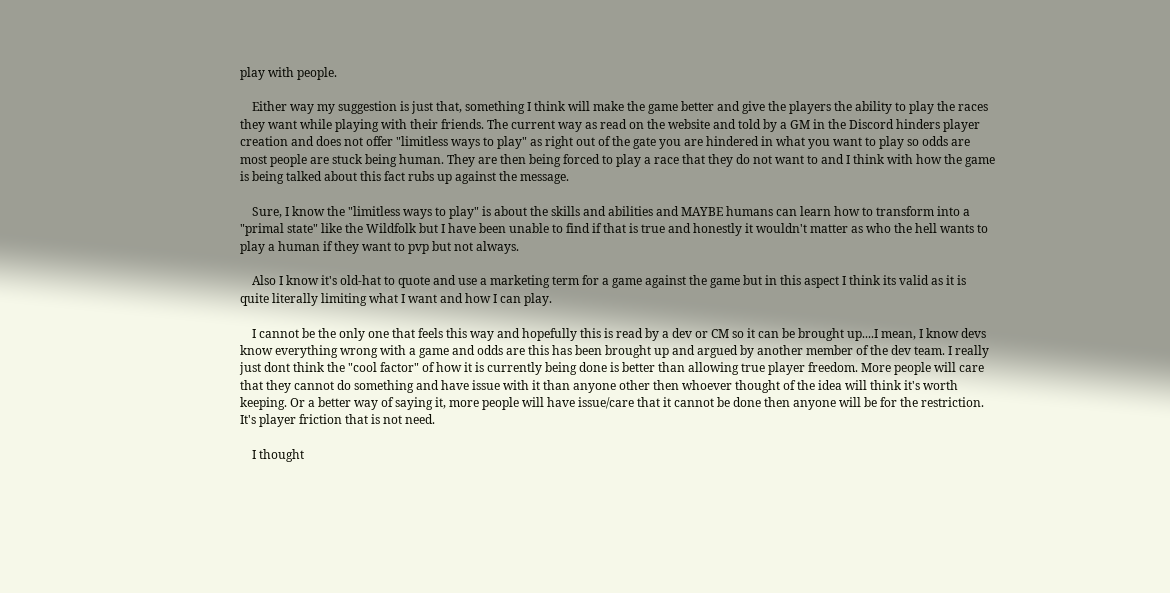play with people.

    Either way my suggestion is just that, something I think will make the game better and give the players the ability to play the races they want while playing with their friends. The current way as read on the website and told by a GM in the Discord hinders player creation and does not offer "limitless ways to play" as right out of the gate you are hindered in what you want to play so odds are most people are stuck being human. They are then being forced to play a race that they do not want to and I think with how the game is being talked about this fact rubs up against the message.

    Sure, I know the "limitless ways to play" is about the skills and abilities and MAYBE humans can learn how to transform into a "primal state" like the Wildfolk but I have been unable to find if that is true and honestly it wouldn't matter as who the hell wants to play a human if they want to pvp but not always.

    Also I know it's old-hat to quote and use a marketing term for a game against the game but in this aspect I think its valid as it is quite literally limiting what I want and how I can play.

    I cannot be the only one that feels this way and hopefully this is read by a dev or CM so it can be brought up....I mean, I know devs know everything wrong with a game and odds are this has been brought up and argued by another member of the dev team. I really just dont think the "cool factor" of how it is currently being done is better than allowing true player freedom. More people will care that they cannot do something and have issue with it than anyone other then whoever thought of the idea will think it's worth keeping. Or a better way of saying it, more people will have issue/care that it cannot be done then anyone will be for the restriction. It's player friction that is not need.

    I thought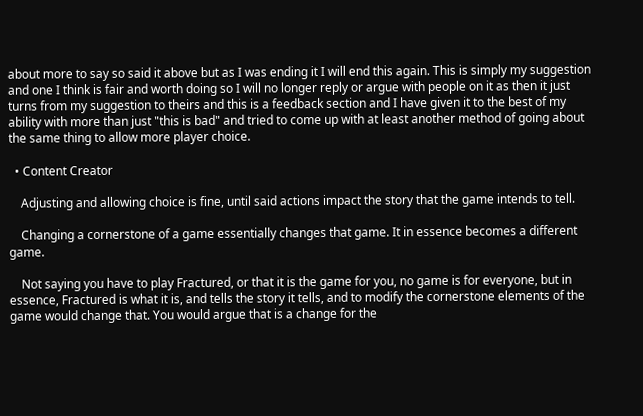about more to say so said it above but as I was ending it I will end this again. This is simply my suggestion and one I think is fair and worth doing so I will no longer reply or argue with people on it as then it just turns from my suggestion to theirs and this is a feedback section and I have given it to the best of my ability with more than just "this is bad" and tried to come up with at least another method of going about the same thing to allow more player choice.

  • Content Creator

    Adjusting and allowing choice is fine, until said actions impact the story that the game intends to tell.

    Changing a cornerstone of a game essentially changes that game. It in essence becomes a different game.

    Not saying you have to play Fractured, or that it is the game for you, no game is for everyone, but in essence, Fractured is what it is, and tells the story it tells, and to modify the cornerstone elements of the game would change that. You would argue that is a change for the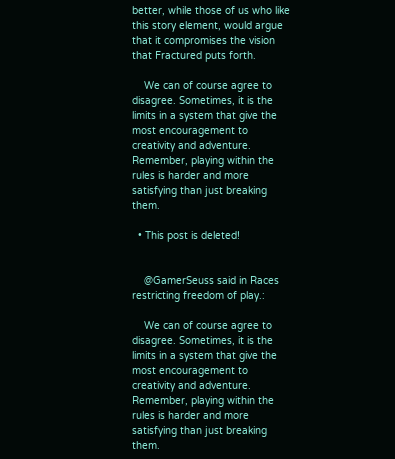better, while those of us who like this story element, would argue that it compromises the vision that Fractured puts forth.

    We can of course agree to disagree. Sometimes, it is the limits in a system that give the most encouragement to creativity and adventure. Remember, playing within the rules is harder and more satisfying than just breaking them.

  • This post is deleted!


    @GamerSeuss said in Races restricting freedom of play.:

    We can of course agree to disagree. Sometimes, it is the limits in a system that give the most encouragement to creativity and adventure. Remember, playing within the rules is harder and more satisfying than just breaking them.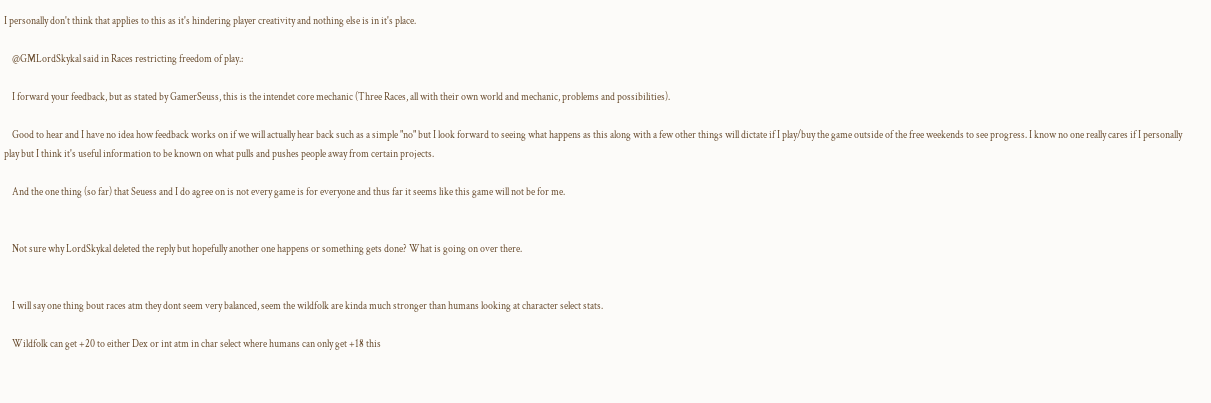I personally don't think that applies to this as it's hindering player creativity and nothing else is in it's place.

    @GMLordSkykal said in Races restricting freedom of play.:

    I forward your feedback, but as stated by GamerSeuss, this is the intendet core mechanic (Three Races, all with their own world and mechanic, problems and possibilities).

    Good to hear and I have no idea how feedback works on if we will actually hear back such as a simple "no" but I look forward to seeing what happens as this along with a few other things will dictate if I play/buy the game outside of the free weekends to see progress. I know no one really cares if I personally play but I think it's useful information to be known on what pulls and pushes people away from certain projects.

    And the one thing (so far) that Seuess and I do agree on is not every game is for everyone and thus far it seems like this game will not be for me.


    Not sure why LordSkykal deleted the reply but hopefully another one happens or something gets done? What is going on over there.


    I will say one thing bout races atm they dont seem very balanced, seem the wildfolk are kinda much stronger than humans looking at character select stats.

    Wildfolk can get +20 to either Dex or int atm in char select where humans can only get +18 this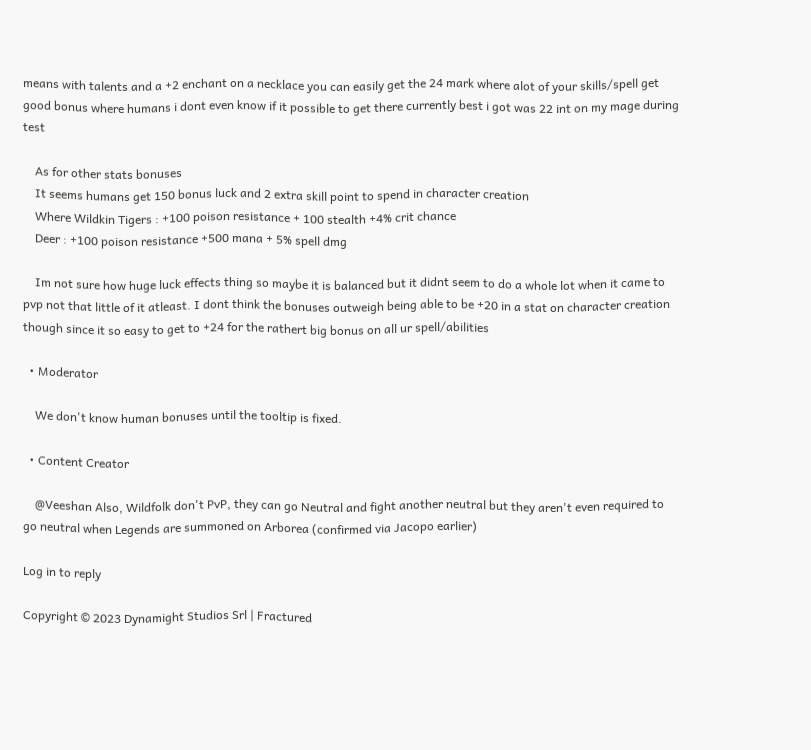means with talents and a +2 enchant on a necklace you can easily get the 24 mark where alot of your skills/spell get good bonus where humans i dont even know if it possible to get there currently best i got was 22 int on my mage during test

    As for other stats bonuses
    It seems humans get 150 bonus luck and 2 extra skill point to spend in character creation
    Where Wildkin Tigers : +100 poison resistance + 100 stealth +4% crit chance
    Deer : +100 poison resistance +500 mana + 5% spell dmg

    Im not sure how huge luck effects thing so maybe it is balanced but it didnt seem to do a whole lot when it came to pvp not that little of it atleast. I dont think the bonuses outweigh being able to be +20 in a stat on character creation though since it so easy to get to +24 for the rathert big bonus on all ur spell/abilities

  • Moderator

    We don't know human bonuses until the tooltip is fixed.

  • Content Creator

    @Veeshan Also, Wildfolk don't PvP, they can go Neutral and fight another neutral but they aren't even required to go neutral when Legends are summoned on Arborea (confirmed via Jacopo earlier)

Log in to reply

Copyright © 2023 Dynamight Studios Srl | Fractured